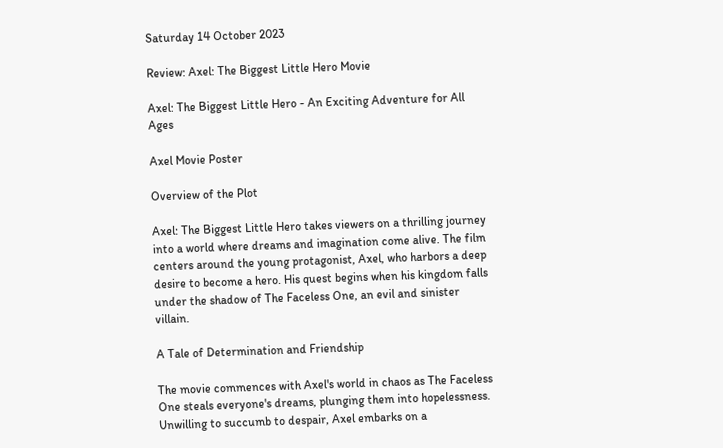Saturday 14 October 2023

Review: Axel: The Biggest Little Hero Movie

Axel: The Biggest Little Hero - An Exciting Adventure for All Ages

Axel Movie Poster

Overview of the Plot

Axel: The Biggest Little Hero takes viewers on a thrilling journey into a world where dreams and imagination come alive. The film centers around the young protagonist, Axel, who harbors a deep desire to become a hero. His quest begins when his kingdom falls under the shadow of The Faceless One, an evil and sinister villain.

A Tale of Determination and Friendship

The movie commences with Axel's world in chaos as The Faceless One steals everyone's dreams, plunging them into hopelessness. Unwilling to succumb to despair, Axel embarks on a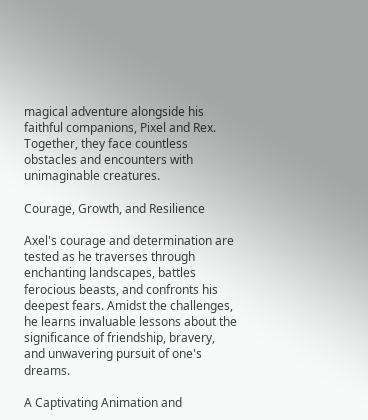magical adventure alongside his faithful companions, Pixel and Rex. Together, they face countless obstacles and encounters with unimaginable creatures.

Courage, Growth, and Resilience

Axel's courage and determination are tested as he traverses through enchanting landscapes, battles ferocious beasts, and confronts his deepest fears. Amidst the challenges, he learns invaluable lessons about the significance of friendship, bravery, and unwavering pursuit of one's dreams.

A Captivating Animation and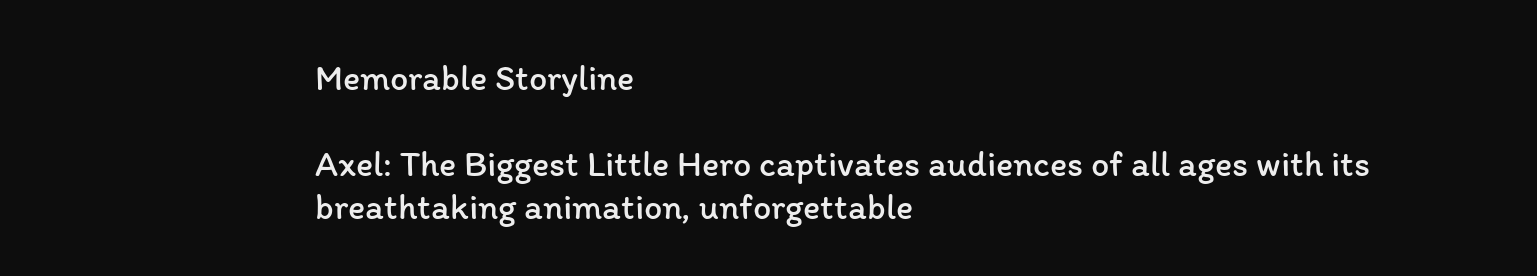Memorable Storyline

Axel: The Biggest Little Hero captivates audiences of all ages with its breathtaking animation, unforgettable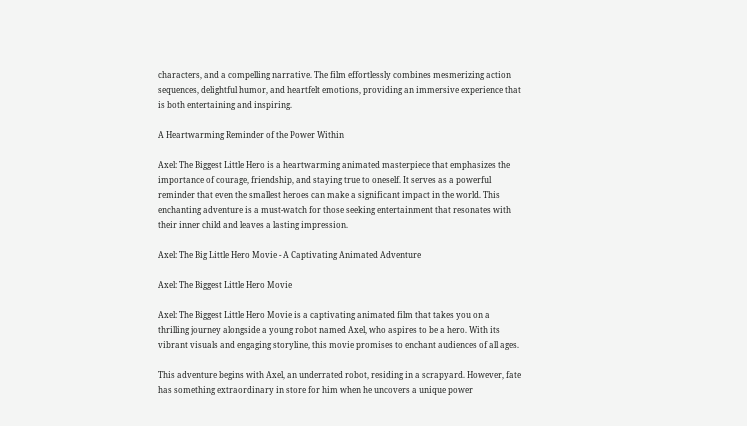characters, and a compelling narrative. The film effortlessly combines mesmerizing action sequences, delightful humor, and heartfelt emotions, providing an immersive experience that is both entertaining and inspiring.

A Heartwarming Reminder of the Power Within

Axel: The Biggest Little Hero is a heartwarming animated masterpiece that emphasizes the importance of courage, friendship, and staying true to oneself. It serves as a powerful reminder that even the smallest heroes can make a significant impact in the world. This enchanting adventure is a must-watch for those seeking entertainment that resonates with their inner child and leaves a lasting impression.

Axel: The Big Little Hero Movie - A Captivating Animated Adventure

Axel: The Biggest Little Hero Movie

Axel: The Biggest Little Hero Movie is a captivating animated film that takes you on a thrilling journey alongside a young robot named Axel, who aspires to be a hero. With its vibrant visuals and engaging storyline, this movie promises to enchant audiences of all ages.

This adventure begins with Axel, an underrated robot, residing in a scrapyard. However, fate has something extraordinary in store for him when he uncovers a unique power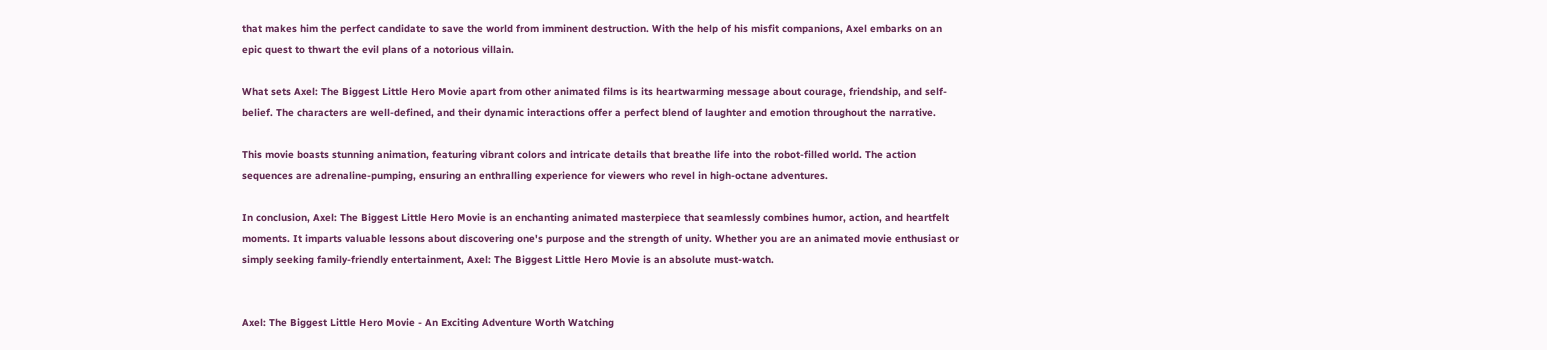that makes him the perfect candidate to save the world from imminent destruction. With the help of his misfit companions, Axel embarks on an epic quest to thwart the evil plans of a notorious villain.

What sets Axel: The Biggest Little Hero Movie apart from other animated films is its heartwarming message about courage, friendship, and self-belief. The characters are well-defined, and their dynamic interactions offer a perfect blend of laughter and emotion throughout the narrative.

This movie boasts stunning animation, featuring vibrant colors and intricate details that breathe life into the robot-filled world. The action sequences are adrenaline-pumping, ensuring an enthralling experience for viewers who revel in high-octane adventures.

In conclusion, Axel: The Biggest Little Hero Movie is an enchanting animated masterpiece that seamlessly combines humor, action, and heartfelt moments. It imparts valuable lessons about discovering one's purpose and the strength of unity. Whether you are an animated movie enthusiast or simply seeking family-friendly entertainment, Axel: The Biggest Little Hero Movie is an absolute must-watch.


Axel: The Biggest Little Hero Movie - An Exciting Adventure Worth Watching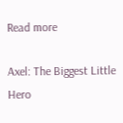Read more

Axel: The Biggest Little Hero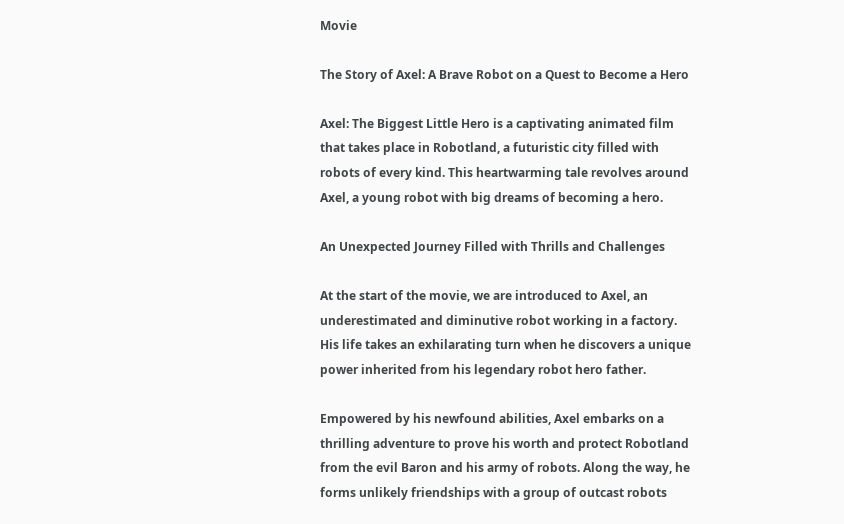Movie

The Story of Axel: A Brave Robot on a Quest to Become a Hero

Axel: The Biggest Little Hero is a captivating animated film that takes place in Robotland, a futuristic city filled with robots of every kind. This heartwarming tale revolves around Axel, a young robot with big dreams of becoming a hero.

An Unexpected Journey Filled with Thrills and Challenges

At the start of the movie, we are introduced to Axel, an underestimated and diminutive robot working in a factory. His life takes an exhilarating turn when he discovers a unique power inherited from his legendary robot hero father.

Empowered by his newfound abilities, Axel embarks on a thrilling adventure to prove his worth and protect Robotland from the evil Baron and his army of robots. Along the way, he forms unlikely friendships with a group of outcast robots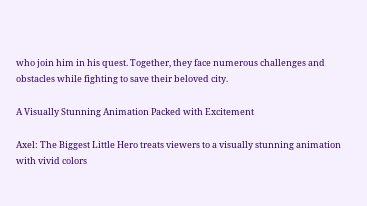who join him in his quest. Together, they face numerous challenges and obstacles while fighting to save their beloved city.

A Visually Stunning Animation Packed with Excitement

Axel: The Biggest Little Hero treats viewers to a visually stunning animation with vivid colors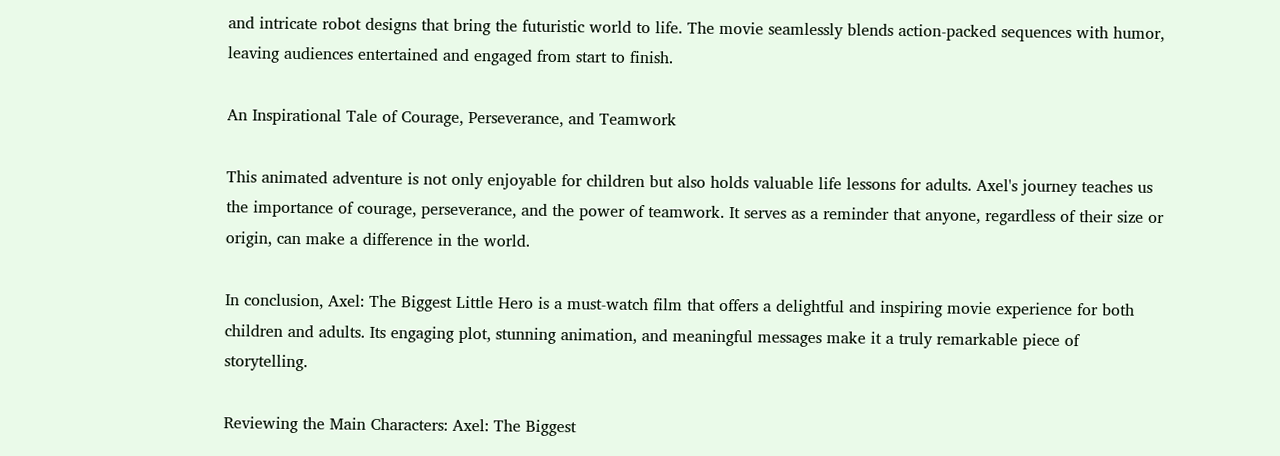and intricate robot designs that bring the futuristic world to life. The movie seamlessly blends action-packed sequences with humor, leaving audiences entertained and engaged from start to finish.

An Inspirational Tale of Courage, Perseverance, and Teamwork

This animated adventure is not only enjoyable for children but also holds valuable life lessons for adults. Axel's journey teaches us the importance of courage, perseverance, and the power of teamwork. It serves as a reminder that anyone, regardless of their size or origin, can make a difference in the world.

In conclusion, Axel: The Biggest Little Hero is a must-watch film that offers a delightful and inspiring movie experience for both children and adults. Its engaging plot, stunning animation, and meaningful messages make it a truly remarkable piece of storytelling.

Reviewing the Main Characters: Axel: The Biggest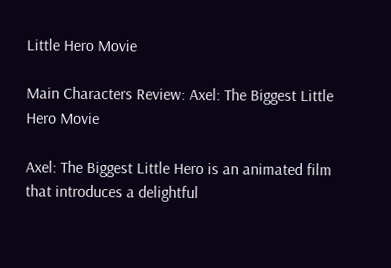Little Hero Movie

Main Characters Review: Axel: The Biggest Little Hero Movie

Axel: The Biggest Little Hero is an animated film that introduces a delightful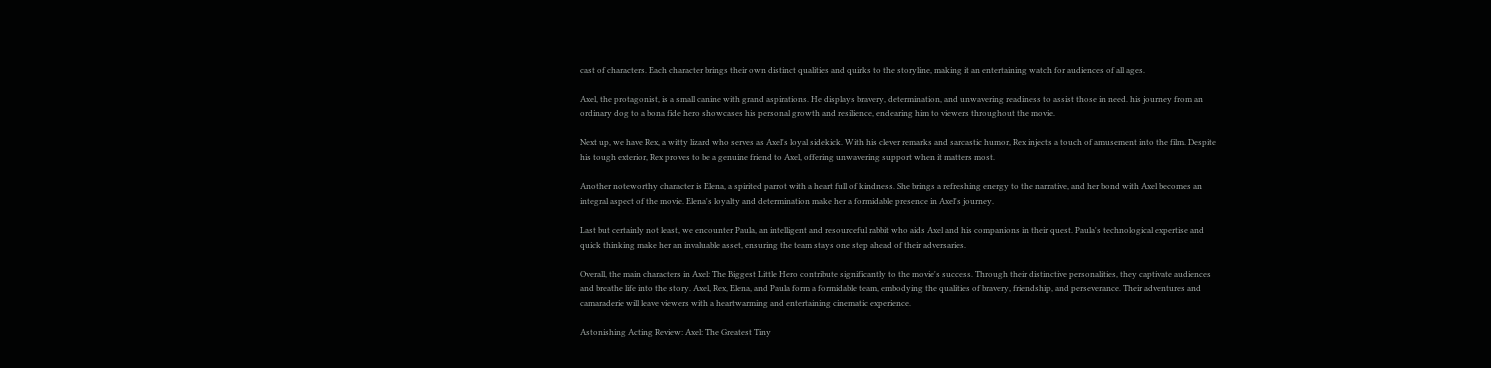cast of characters. Each character brings their own distinct qualities and quirks to the storyline, making it an entertaining watch for audiences of all ages.

Axel, the protagonist, is a small canine with grand aspirations. He displays bravery, determination, and unwavering readiness to assist those in need. his journey from an ordinary dog to a bona fide hero showcases his personal growth and resilience, endearing him to viewers throughout the movie.

Next up, we have Rex, a witty lizard who serves as Axel's loyal sidekick. With his clever remarks and sarcastic humor, Rex injects a touch of amusement into the film. Despite his tough exterior, Rex proves to be a genuine friend to Axel, offering unwavering support when it matters most.

Another noteworthy character is Elena, a spirited parrot with a heart full of kindness. She brings a refreshing energy to the narrative, and her bond with Axel becomes an integral aspect of the movie. Elena's loyalty and determination make her a formidable presence in Axel's journey.

Last but certainly not least, we encounter Paula, an intelligent and resourceful rabbit who aids Axel and his companions in their quest. Paula's technological expertise and quick thinking make her an invaluable asset, ensuring the team stays one step ahead of their adversaries.

Overall, the main characters in Axel: The Biggest Little Hero contribute significantly to the movie's success. Through their distinctive personalities, they captivate audiences and breathe life into the story. Axel, Rex, Elena, and Paula form a formidable team, embodying the qualities of bravery, friendship, and perseverance. Their adventures and camaraderie will leave viewers with a heartwarming and entertaining cinematic experience.

Astonishing Acting Review: Axel: The Greatest Tiny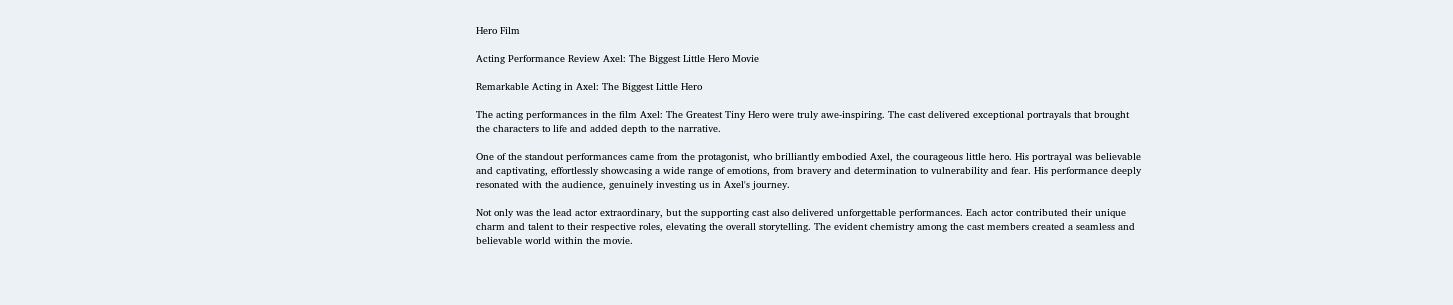Hero Film

Acting Performance Review Axel: The Biggest Little Hero Movie

Remarkable Acting in Axel: The Biggest Little Hero

The acting performances in the film Axel: The Greatest Tiny Hero were truly awe-inspiring. The cast delivered exceptional portrayals that brought the characters to life and added depth to the narrative.

One of the standout performances came from the protagonist, who brilliantly embodied Axel, the courageous little hero. His portrayal was believable and captivating, effortlessly showcasing a wide range of emotions, from bravery and determination to vulnerability and fear. His performance deeply resonated with the audience, genuinely investing us in Axel's journey.

Not only was the lead actor extraordinary, but the supporting cast also delivered unforgettable performances. Each actor contributed their unique charm and talent to their respective roles, elevating the overall storytelling. The evident chemistry among the cast members created a seamless and believable world within the movie.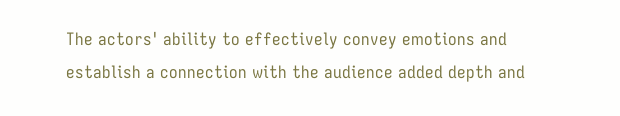The actors' ability to effectively convey emotions and establish a connection with the audience added depth and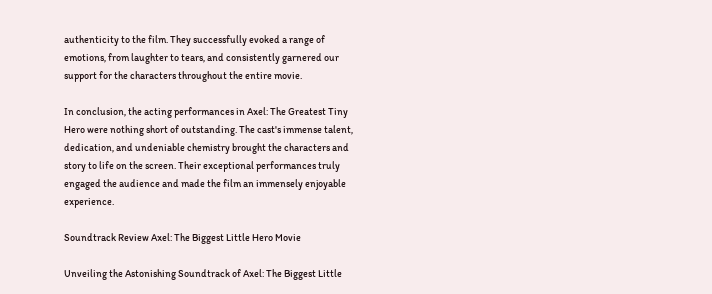authenticity to the film. They successfully evoked a range of emotions, from laughter to tears, and consistently garnered our support for the characters throughout the entire movie.

In conclusion, the acting performances in Axel: The Greatest Tiny Hero were nothing short of outstanding. The cast's immense talent, dedication, and undeniable chemistry brought the characters and story to life on the screen. Their exceptional performances truly engaged the audience and made the film an immensely enjoyable experience.

Soundtrack Review Axel: The Biggest Little Hero Movie

Unveiling the Astonishing Soundtrack of Axel: The Biggest Little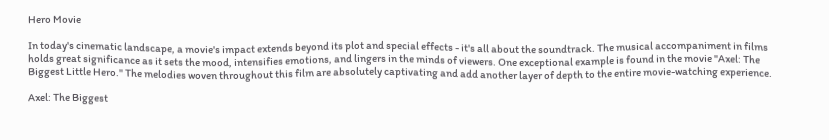Hero Movie

In today's cinematic landscape, a movie's impact extends beyond its plot and special effects - it's all about the soundtrack. The musical accompaniment in films holds great significance as it sets the mood, intensifies emotions, and lingers in the minds of viewers. One exceptional example is found in the movie "Axel: The Biggest Little Hero." The melodies woven throughout this film are absolutely captivating and add another layer of depth to the entire movie-watching experience.

Axel: The Biggest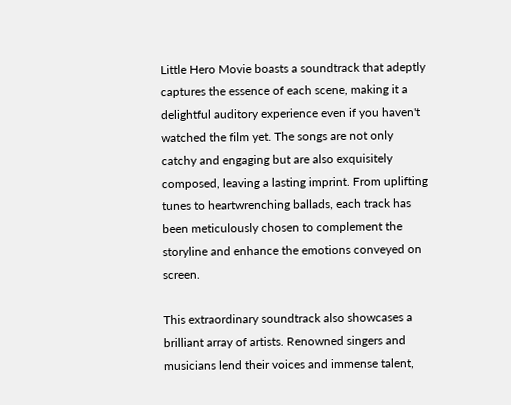Little Hero Movie boasts a soundtrack that adeptly captures the essence of each scene, making it a delightful auditory experience even if you haven't watched the film yet. The songs are not only catchy and engaging but are also exquisitely composed, leaving a lasting imprint. From uplifting tunes to heartwrenching ballads, each track has been meticulously chosen to complement the storyline and enhance the emotions conveyed on screen.

This extraordinary soundtrack also showcases a brilliant array of artists. Renowned singers and musicians lend their voices and immense talent,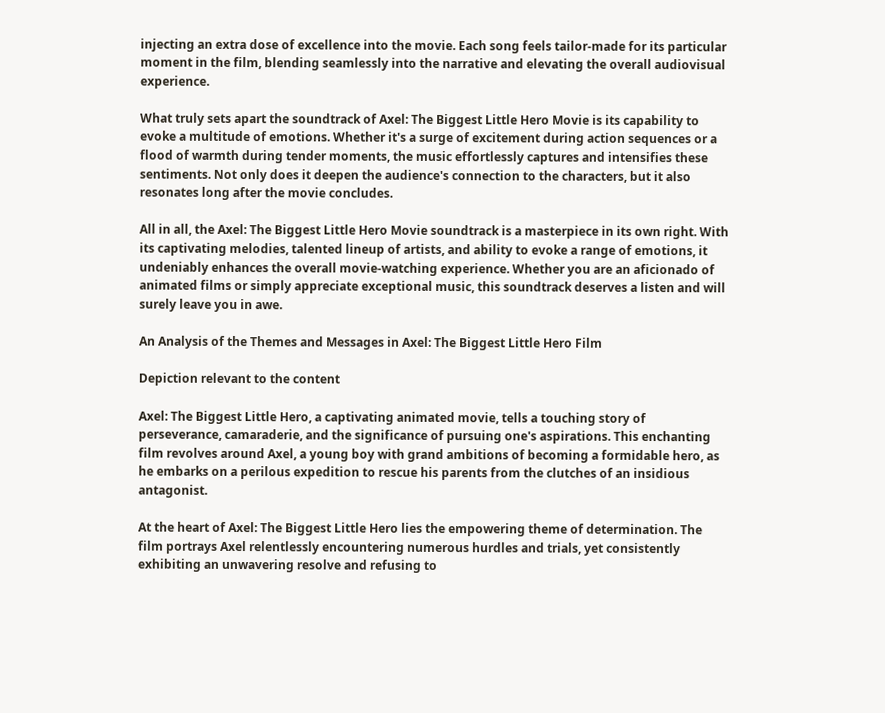injecting an extra dose of excellence into the movie. Each song feels tailor-made for its particular moment in the film, blending seamlessly into the narrative and elevating the overall audiovisual experience.

What truly sets apart the soundtrack of Axel: The Biggest Little Hero Movie is its capability to evoke a multitude of emotions. Whether it's a surge of excitement during action sequences or a flood of warmth during tender moments, the music effortlessly captures and intensifies these sentiments. Not only does it deepen the audience's connection to the characters, but it also resonates long after the movie concludes.

All in all, the Axel: The Biggest Little Hero Movie soundtrack is a masterpiece in its own right. With its captivating melodies, talented lineup of artists, and ability to evoke a range of emotions, it undeniably enhances the overall movie-watching experience. Whether you are an aficionado of animated films or simply appreciate exceptional music, this soundtrack deserves a listen and will surely leave you in awe.

An Analysis of the Themes and Messages in Axel: The Biggest Little Hero Film

Depiction relevant to the content

Axel: The Biggest Little Hero, a captivating animated movie, tells a touching story of perseverance, camaraderie, and the significance of pursuing one's aspirations. This enchanting film revolves around Axel, a young boy with grand ambitions of becoming a formidable hero, as he embarks on a perilous expedition to rescue his parents from the clutches of an insidious antagonist.

At the heart of Axel: The Biggest Little Hero lies the empowering theme of determination. The film portrays Axel relentlessly encountering numerous hurdles and trials, yet consistently exhibiting an unwavering resolve and refusing to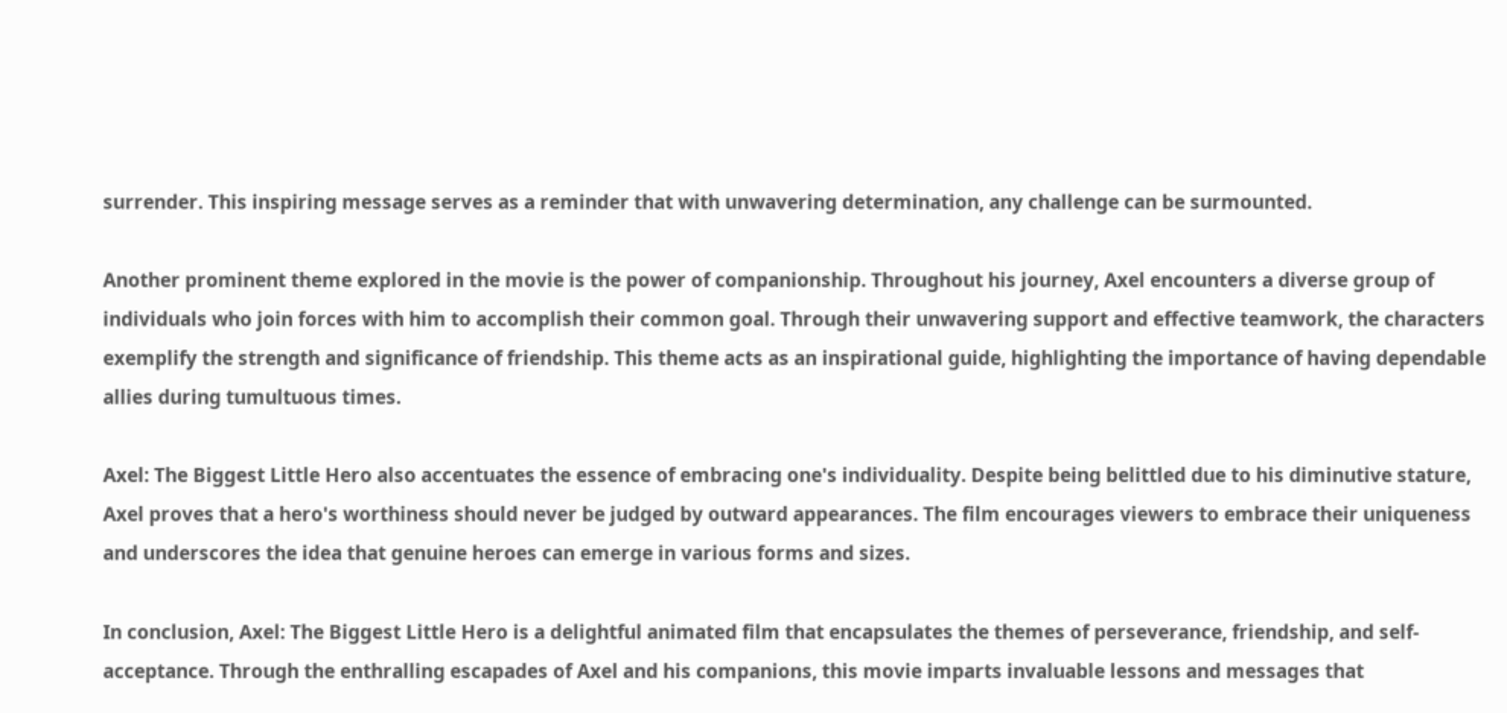surrender. This inspiring message serves as a reminder that with unwavering determination, any challenge can be surmounted.

Another prominent theme explored in the movie is the power of companionship. Throughout his journey, Axel encounters a diverse group of individuals who join forces with him to accomplish their common goal. Through their unwavering support and effective teamwork, the characters exemplify the strength and significance of friendship. This theme acts as an inspirational guide, highlighting the importance of having dependable allies during tumultuous times.

Axel: The Biggest Little Hero also accentuates the essence of embracing one's individuality. Despite being belittled due to his diminutive stature, Axel proves that a hero's worthiness should never be judged by outward appearances. The film encourages viewers to embrace their uniqueness and underscores the idea that genuine heroes can emerge in various forms and sizes.

In conclusion, Axel: The Biggest Little Hero is a delightful animated film that encapsulates the themes of perseverance, friendship, and self-acceptance. Through the enthralling escapades of Axel and his companions, this movie imparts invaluable lessons and messages that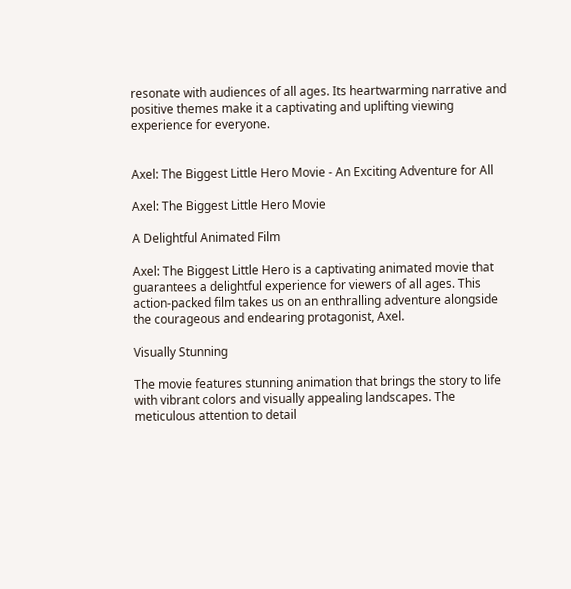resonate with audiences of all ages. Its heartwarming narrative and positive themes make it a captivating and uplifting viewing experience for everyone.


Axel: The Biggest Little Hero Movie - An Exciting Adventure for All

Axel: The Biggest Little Hero Movie

A Delightful Animated Film

Axel: The Biggest Little Hero is a captivating animated movie that guarantees a delightful experience for viewers of all ages. This action-packed film takes us on an enthralling adventure alongside the courageous and endearing protagonist, Axel.

Visually Stunning

The movie features stunning animation that brings the story to life with vibrant colors and visually appealing landscapes. The meticulous attention to detail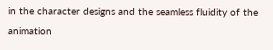in the character designs and the seamless fluidity of the animation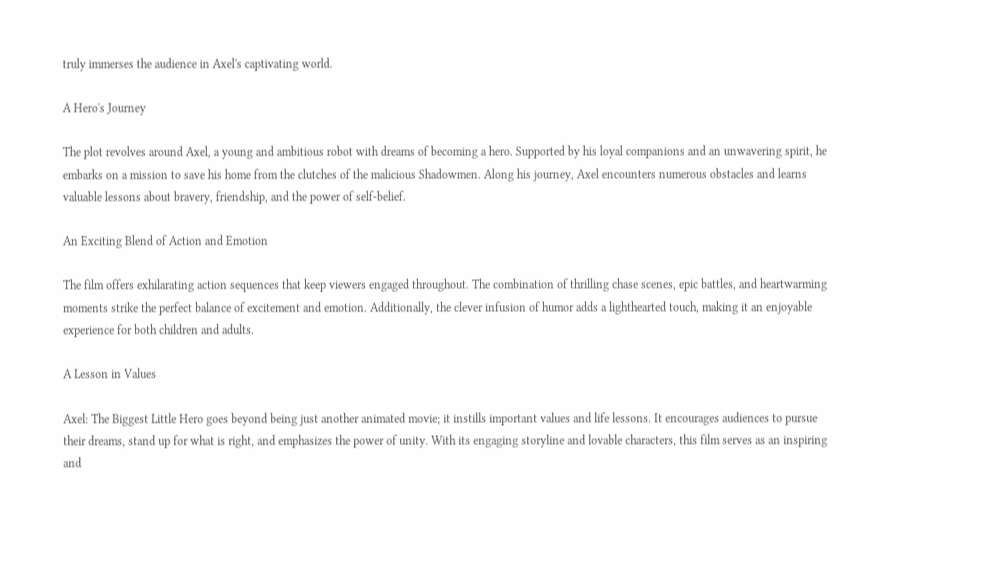truly immerses the audience in Axel's captivating world.

A Hero's Journey

The plot revolves around Axel, a young and ambitious robot with dreams of becoming a hero. Supported by his loyal companions and an unwavering spirit, he embarks on a mission to save his home from the clutches of the malicious Shadowmen. Along his journey, Axel encounters numerous obstacles and learns valuable lessons about bravery, friendship, and the power of self-belief.

An Exciting Blend of Action and Emotion

The film offers exhilarating action sequences that keep viewers engaged throughout. The combination of thrilling chase scenes, epic battles, and heartwarming moments strike the perfect balance of excitement and emotion. Additionally, the clever infusion of humor adds a lighthearted touch, making it an enjoyable experience for both children and adults.

A Lesson in Values

Axel: The Biggest Little Hero goes beyond being just another animated movie; it instills important values and life lessons. It encourages audiences to pursue their dreams, stand up for what is right, and emphasizes the power of unity. With its engaging storyline and lovable characters, this film serves as an inspiring and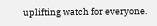uplifting watch for everyone.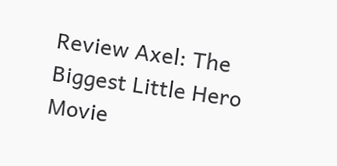Review Axel: The Biggest Little Hero Movie